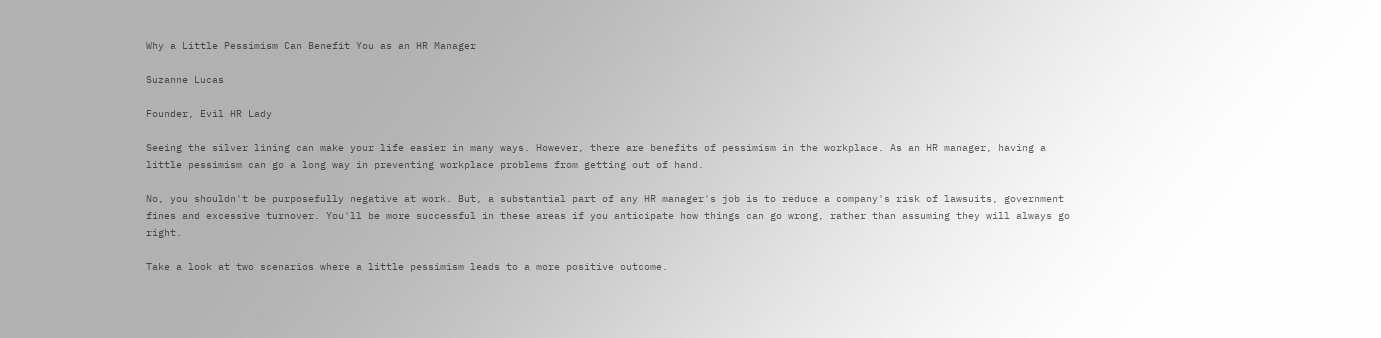Why a Little Pessimism Can Benefit You as an HR Manager

Suzanne Lucas

Founder, Evil HR Lady

Seeing the silver lining can make your life easier in many ways. However, there are benefits of pessimism in the workplace. As an HR manager, having a little pessimism can go a long way in preventing workplace problems from getting out of hand.

No, you shouldn't be purposefully negative at work. But, a substantial part of any HR manager's job is to reduce a company's risk of lawsuits, government fines and excessive turnover. You'll be more successful in these areas if you anticipate how things can go wrong, rather than assuming they will always go right.

Take a look at two scenarios where a little pessimism leads to a more positive outcome.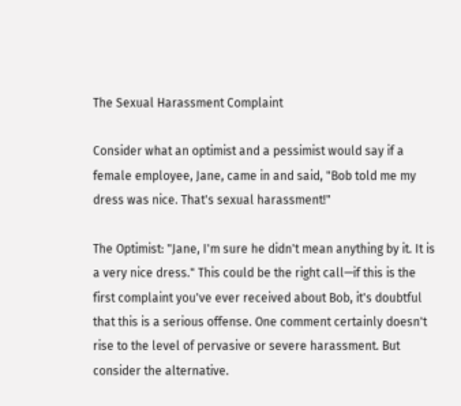The Sexual Harassment Complaint

Consider what an optimist and a pessimist would say if a female employee, Jane, came in and said, "Bob told me my dress was nice. That's sexual harassment!"

The Optimist: "Jane, I'm sure he didn't mean anything by it. It is a very nice dress." This could be the right call—if this is the first complaint you've ever received about Bob, it's doubtful that this is a serious offense. One comment certainly doesn't rise to the level of pervasive or severe harassment. But consider the alternative.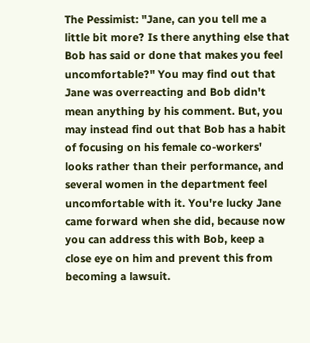The Pessimist: "Jane, can you tell me a little bit more? Is there anything else that Bob has said or done that makes you feel uncomfortable?" You may find out that Jane was overreacting and Bob didn't mean anything by his comment. But, you may instead find out that Bob has a habit of focusing on his female co-workers' looks rather than their performance, and several women in the department feel uncomfortable with it. You're lucky Jane came forward when she did, because now you can address this with Bob, keep a close eye on him and prevent this from becoming a lawsuit.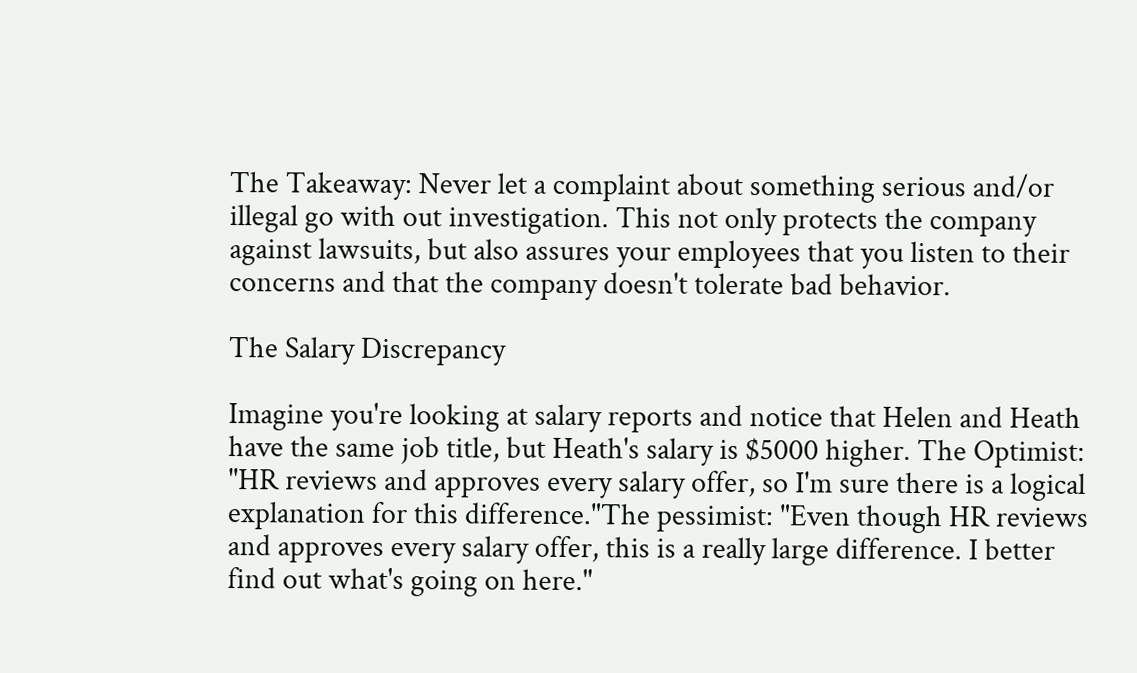The Takeaway: Never let a complaint about something serious and/or illegal go with out investigation. This not only protects the company against lawsuits, but also assures your employees that you listen to their concerns and that the company doesn't tolerate bad behavior.

The Salary Discrepancy

Imagine you're looking at salary reports and notice that Helen and Heath have the same job title, but Heath's salary is $5000 higher. The Optimist: "HR reviews and approves every salary offer, so I'm sure there is a logical explanation for this difference."The pessimist: "Even though HR reviews and approves every salary offer, this is a really large difference. I better find out what's going on here."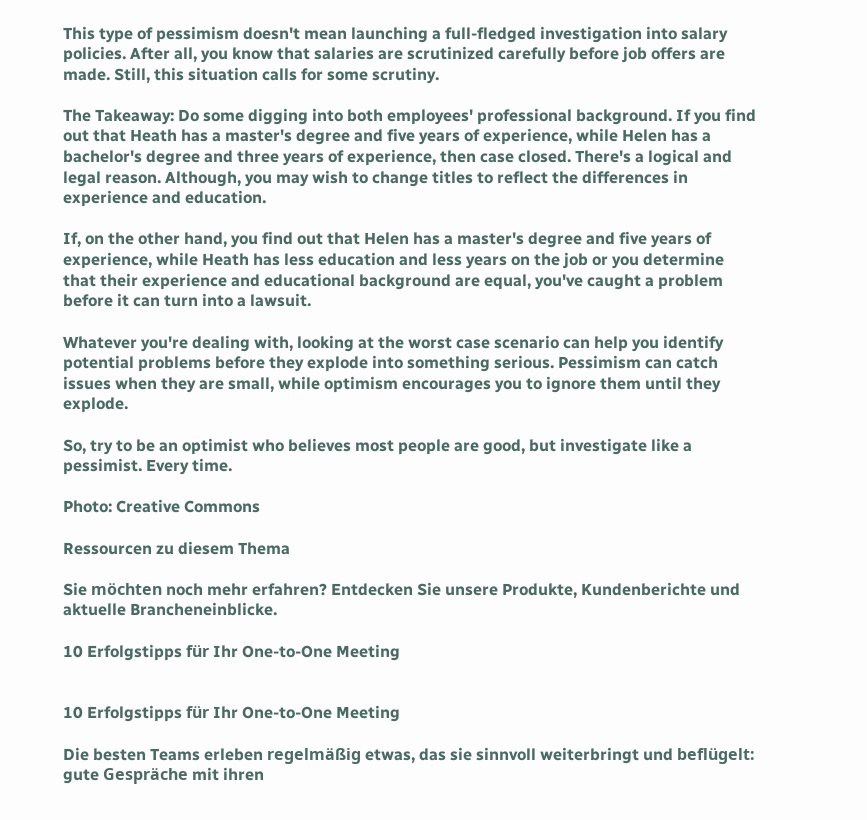This type of pessimism doesn't mean launching a full-fledged investigation into salary policies. After all, you know that salaries are scrutinized carefully before job offers are made. Still, this situation calls for some scrutiny.

The Takeaway: Do some digging into both employees' professional background. If you find out that Heath has a master's degree and five years of experience, while Helen has a bachelor's degree and three years of experience, then case closed. There's a logical and legal reason. Although, you may wish to change titles to reflect the differences in experience and education.

If, on the other hand, you find out that Helen has a master's degree and five years of experience, while Heath has less education and less years on the job or you determine that their experience and educational background are equal, you've caught a problem before it can turn into a lawsuit.

Whatever you're dealing with, looking at the worst case scenario can help you identify potential problems before they explode into something serious. Pessimism can catch issues when they are small, while optimism encourages you to ignore them until they explode.

So, try to be an optimist who believes most people are good, but investigate like a pessimist. Every time.

Photo: Creative Commons

Ressourcen zu diesem Thema

Sie möchten noch mehr erfahren? Entdecken Sie unsere Produkte, Kundenberichte und aktuelle Brancheneinblicke.

10 Erfolgstipps für Ihr One-to-One Meeting


10 Erfolgstipps für Ihr One-to-One Meeting

Die besten Teams erleben regelmäßig etwas, das sie sinnvoll weiterbringt und beflügelt: gute Gespräche mit ihren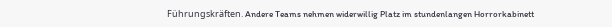Führungskräften. Andere Teams nehmen widerwillig Platz im stundenlangen Horrorkabinett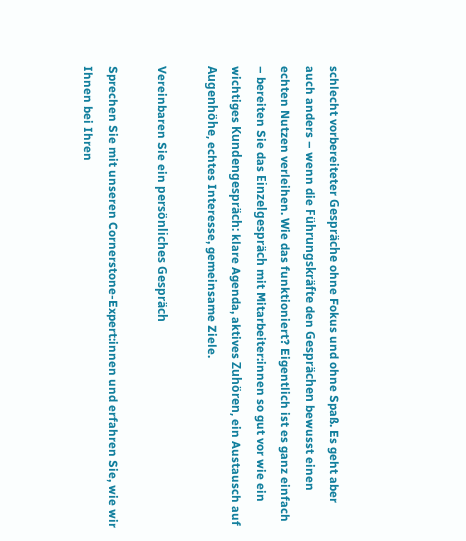schlecht vorbereiteter Gespräche ohne Fokus und ohne Spaß. Es geht aber auch anders – wenn die Führungskräfte den Gesprächen bewusst einen echten Nutzen verleihen. Wie das funktioniert? Eigentlich ist es ganz einfach – bereiten Sie das Einzelgespräch mit Mitarbeiter:innen so gut vor wie ein wichtiges Kundengespräch: klare Agenda, aktives Zuhören, ein Austausch auf Augenhöhe, echtes Interesse, gemeinsame Ziele.

Vereinbaren Sie ein persönliches Gespräch

Sprechen Sie mit unseren Cornerstone-Expert:innen und erfahren Sie, wie wir Ihnen bei Ihren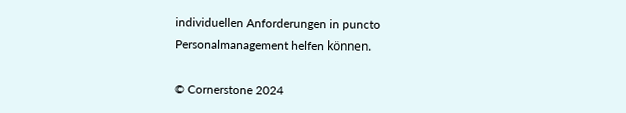individuellen Anforderungen in puncto Personalmanagement helfen können.

© Cornerstone 2024